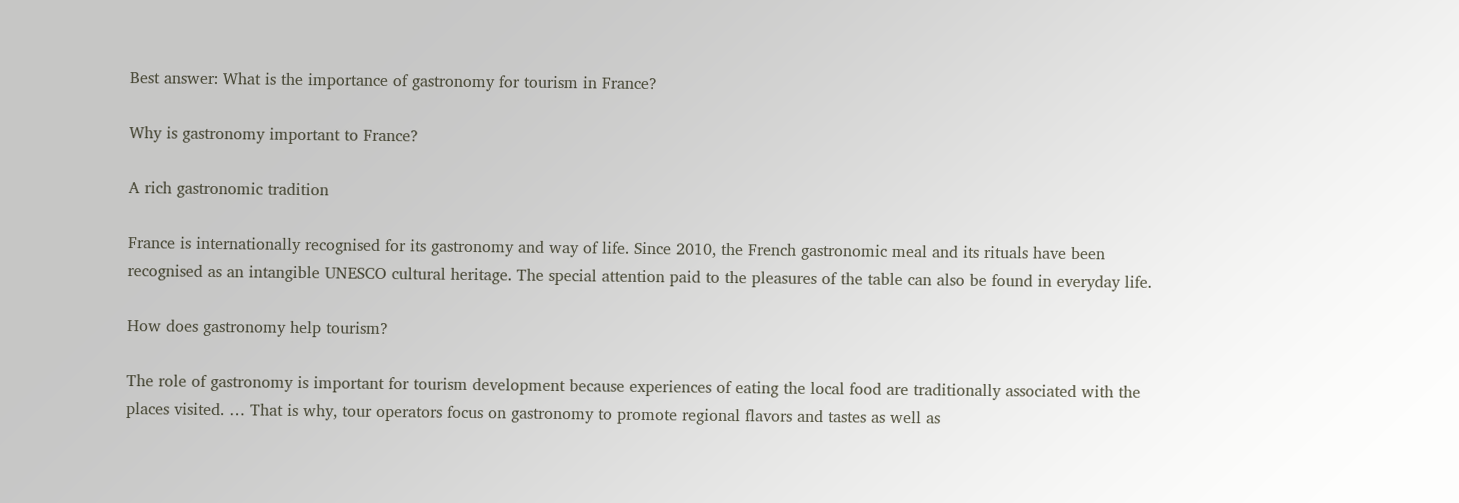Best answer: What is the importance of gastronomy for tourism in France?

Why is gastronomy important to France?

A rich gastronomic tradition

France is internationally recognised for its gastronomy and way of life. Since 2010, the French gastronomic meal and its rituals have been recognised as an intangible UNESCO cultural heritage. The special attention paid to the pleasures of the table can also be found in everyday life.

How does gastronomy help tourism?

The role of gastronomy is important for tourism development because experiences of eating the local food are traditionally associated with the places visited. … That is why, tour operators focus on gastronomy to promote regional flavors and tastes as well as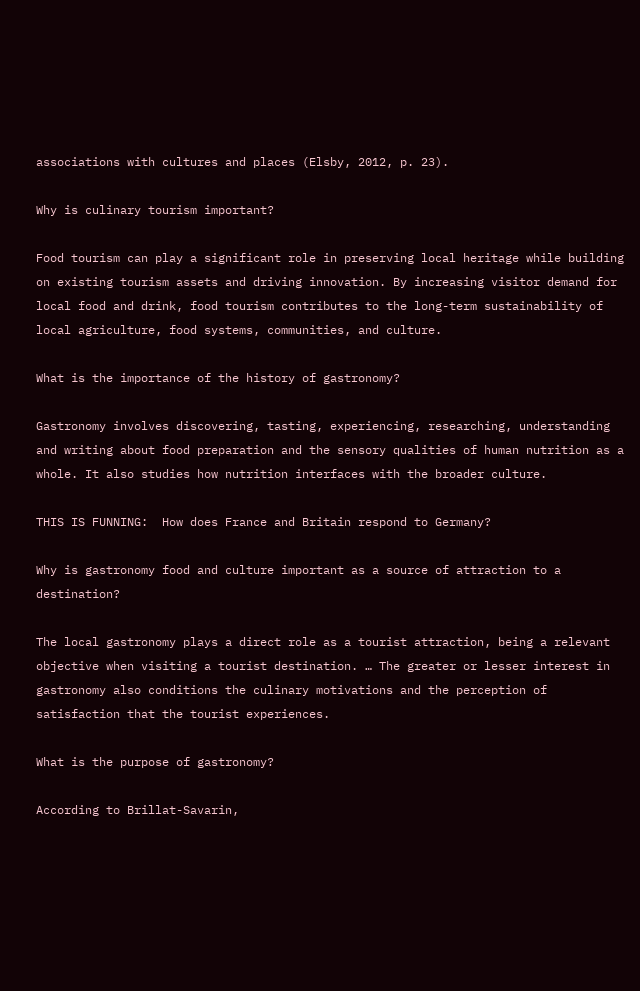associations with cultures and places (Elsby, 2012, p. 23).

Why is culinary tourism important?

Food tourism can play a significant role in preserving local heritage while building on existing tourism assets and driving innovation. By increasing visitor demand for local food and drink, food tourism contributes to the long-term sustainability of local agriculture, food systems, communities, and culture.

What is the importance of the history of gastronomy?

Gastronomy involves discovering, tasting, experiencing, researching, understanding and writing about food preparation and the sensory qualities of human nutrition as a whole. It also studies how nutrition interfaces with the broader culture.

THIS IS FUNNING:  How does France and Britain respond to Germany?

Why is gastronomy food and culture important as a source of attraction to a destination?

The local gastronomy plays a direct role as a tourist attraction, being a relevant objective when visiting a tourist destination. … The greater or lesser interest in gastronomy also conditions the culinary motivations and the perception of satisfaction that the tourist experiences.

What is the purpose of gastronomy?

According to Brillat-Savarin,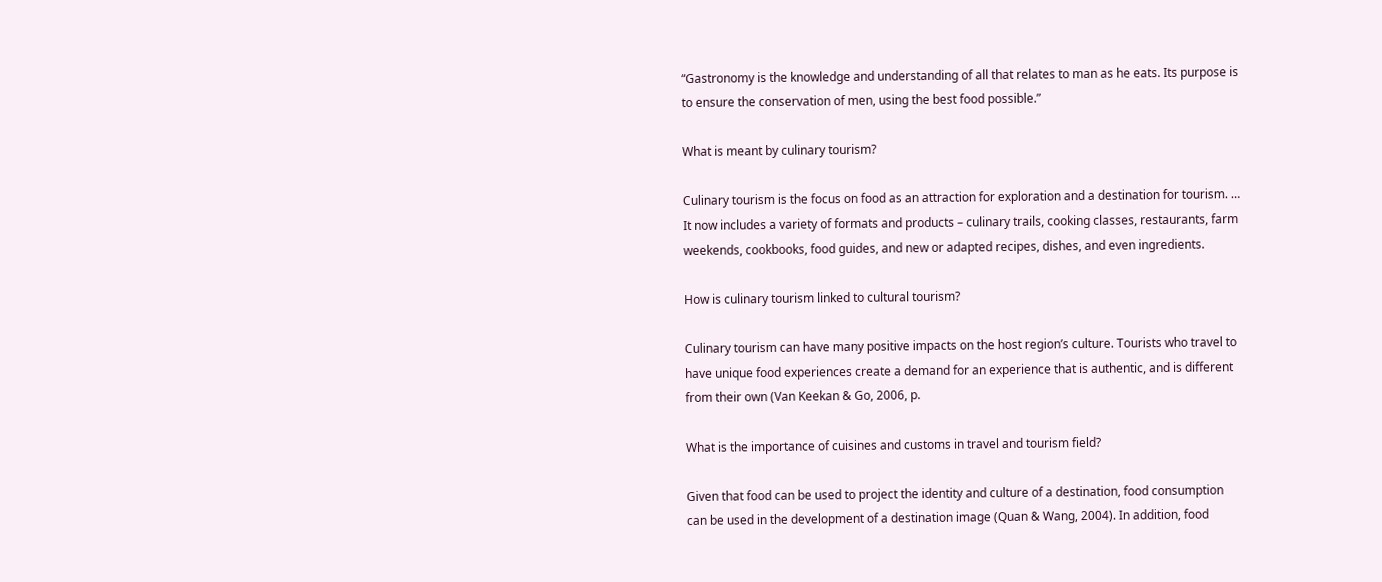“Gastronomy is the knowledge and understanding of all that relates to man as he eats. Its purpose is to ensure the conservation of men, using the best food possible.”

What is meant by culinary tourism?

Culinary tourism is the focus on food as an attraction for exploration and a destination for tourism. … It now includes a variety of formats and products – culinary trails, cooking classes, restaurants, farm weekends, cookbooks, food guides, and new or adapted recipes, dishes, and even ingredients.

How is culinary tourism linked to cultural tourism?

Culinary tourism can have many positive impacts on the host region’s culture. Tourists who travel to have unique food experiences create a demand for an experience that is authentic, and is different from their own (Van Keekan & Go, 2006, p.

What is the importance of cuisines and customs in travel and tourism field?

Given that food can be used to project the identity and culture of a destination, food consumption can be used in the development of a destination image (Quan & Wang, 2004). In addition, food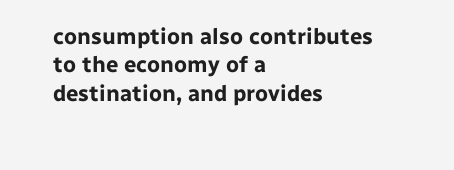consumption also contributes to the economy of a destination, and provides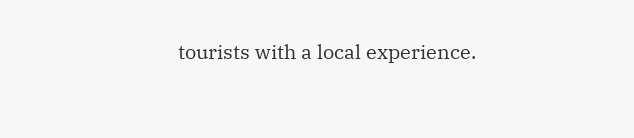tourists with a local experience.